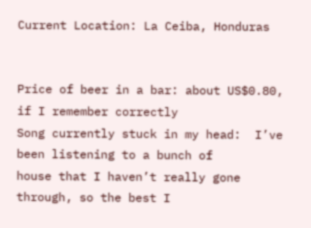Current Location: La Ceiba, Honduras


Price of beer in a bar: about US$0.80, if I remember correctly
Song currently stuck in my head:  I’ve been listening to a bunch of
house that I haven’t really gone through, so the best I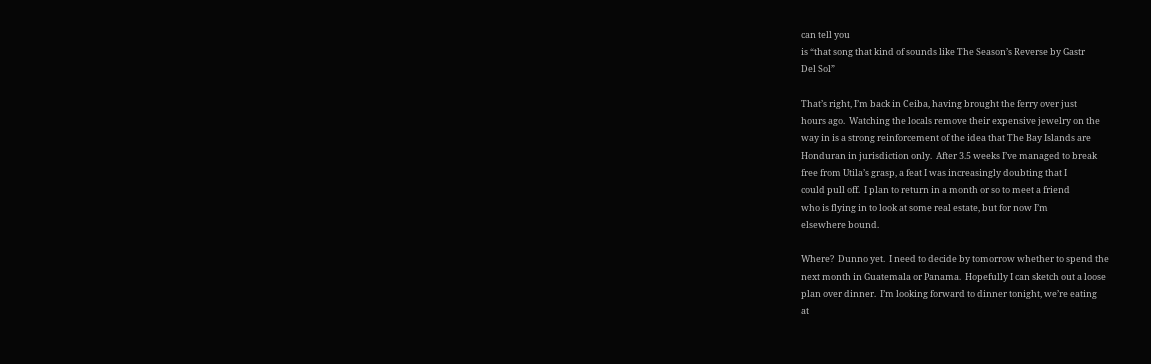can tell you
is “that song that kind of sounds like The Season’s Reverse by Gastr
Del Sol”

That’s right, I’m back in Ceiba, having brought the ferry over just
hours ago.  Watching the locals remove their expensive jewelry on the
way in is a strong reinforcement of the idea that The Bay Islands are
Honduran in jurisdiction only.  After 3.5 weeks I’ve managed to break
free from Utila’s grasp, a feat I was increasingly doubting that I
could pull off.  I plan to return in a month or so to meet a friend
who is flying in to look at some real estate, but for now I’m
elsewhere bound.

Where?  Dunno yet.  I need to decide by tomorrow whether to spend the
next month in Guatemala or Panama.  Hopefully I can sketch out a loose
plan over dinner.  I’m looking forward to dinner tonight, we’re eating
at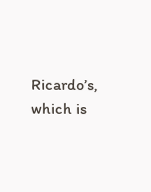Ricardo’s, which is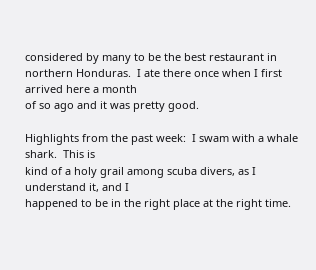considered by many to be the best restaurant in
northern Honduras.  I ate there once when I first arrived here a month
of so ago and it was pretty good.

Highlights from the past week:  I swam with a whale shark.  This is
kind of a holy grail among scuba divers, as I understand it, and I
happened to be in the right place at the right time.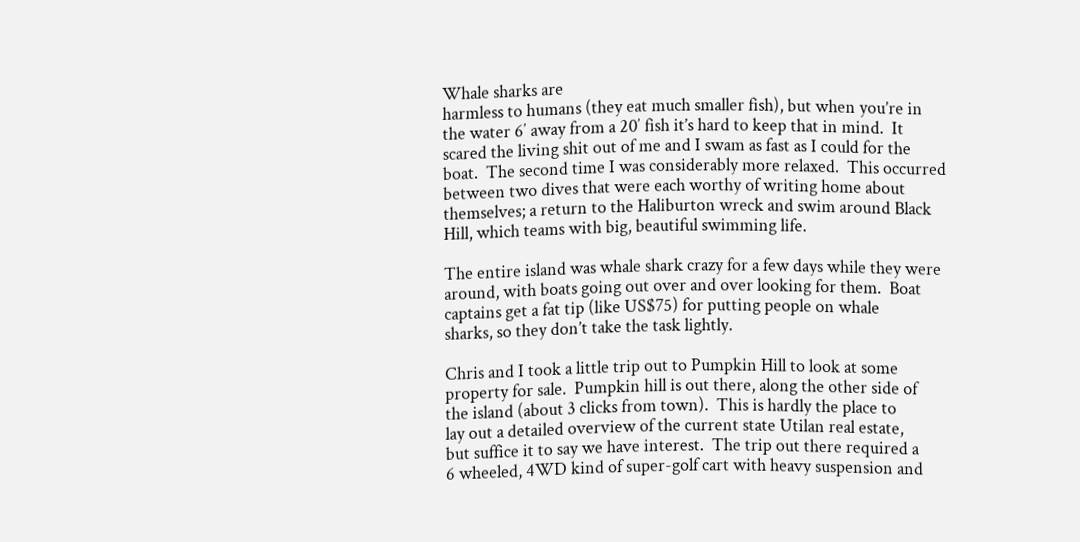Whale sharks are
harmless to humans (they eat much smaller fish), but when you’re in
the water 6′ away from a 20′ fish it’s hard to keep that in mind.  It
scared the living shit out of me and I swam as fast as I could for the
boat.  The second time I was considerably more relaxed.  This occurred
between two dives that were each worthy of writing home about
themselves; a return to the Haliburton wreck and swim around Black
Hill, which teams with big, beautiful swimming life.

The entire island was whale shark crazy for a few days while they were
around, with boats going out over and over looking for them.  Boat
captains get a fat tip (like US$75) for putting people on whale
sharks, so they don’t take the task lightly.

Chris and I took a little trip out to Pumpkin Hill to look at some
property for sale.  Pumpkin hill is out there, along the other side of
the island (about 3 clicks from town).  This is hardly the place to
lay out a detailed overview of the current state Utilan real estate,
but suffice it to say we have interest.  The trip out there required a
6 wheeled, 4WD kind of super-golf cart with heavy suspension and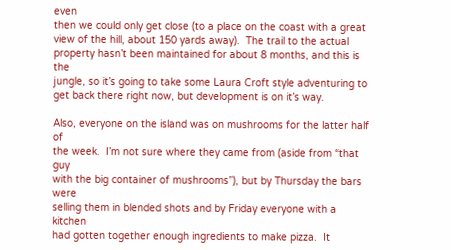even
then we could only get close (to a place on the coast with a great
view of the hill, about 150 yards away).  The trail to the actual
property hasn’t been maintained for about 8 months, and this is the
jungle, so it’s going to take some Laura Croft style adventuring to
get back there right now, but development is on it’s way.

Also, everyone on the island was on mushrooms for the latter half of
the week.  I’m not sure where they came from (aside from “that guy
with the big container of mushrooms”), but by Thursday the bars were
selling them in blended shots and by Friday everyone with a kitchen
had gotten together enough ingredients to make pizza.  It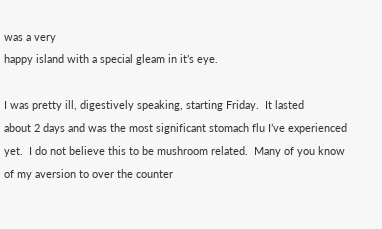was a very
happy island with a special gleam in it’s eye.

I was pretty ill, digestively speaking, starting Friday.  It lasted
about 2 days and was the most significant stomach flu I’ve experienced
yet.  I do not believe this to be mushroom related.  Many of you know
of my aversion to over the counter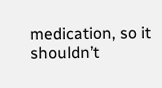medication, so it shouldn’t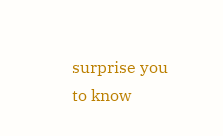surprise you to know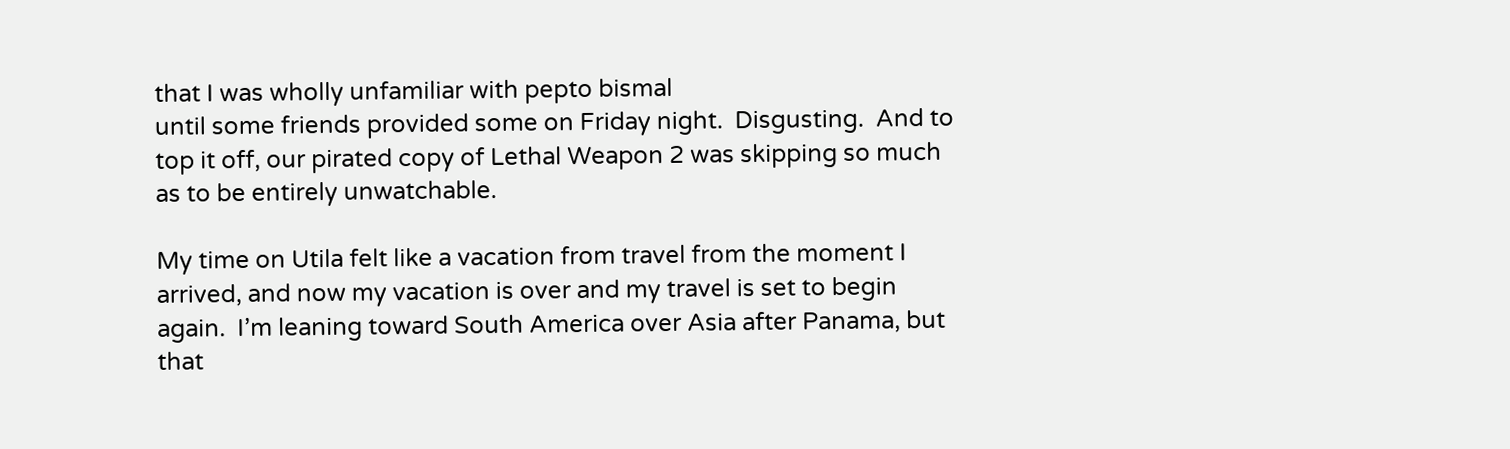that I was wholly unfamiliar with pepto bismal
until some friends provided some on Friday night.  Disgusting.  And to
top it off, our pirated copy of Lethal Weapon 2 was skipping so much
as to be entirely unwatchable.

My time on Utila felt like a vacation from travel from the moment I
arrived, and now my vacation is over and my travel is set to begin
again.  I’m leaning toward South America over Asia after Panama, but
that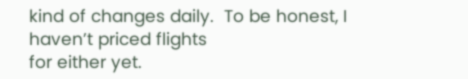kind of changes daily.  To be honest, I haven’t priced flights
for either yet.